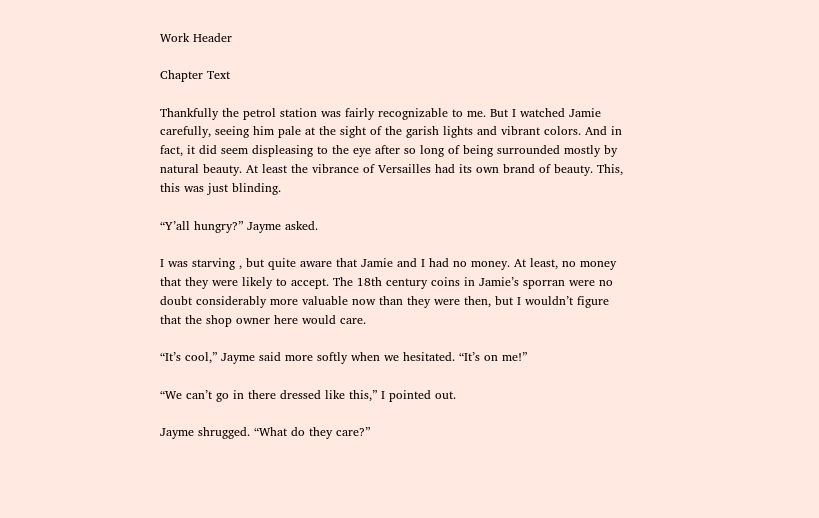Work Header

Chapter Text

Thankfully the petrol station was fairly recognizable to me. But I watched Jamie carefully, seeing him pale at the sight of the garish lights and vibrant colors. And in fact, it did seem displeasing to the eye after so long of being surrounded mostly by natural beauty. At least the vibrance of Versailles had its own brand of beauty. This, this was just blinding.

“Y’all hungry?” Jayme asked.

I was starving , but quite aware that Jamie and I had no money. At least, no money that they were likely to accept. The 18th century coins in Jamie’s sporran were no doubt considerably more valuable now than they were then, but I wouldn’t figure that the shop owner here would care.

“It’s cool,” Jayme said more softly when we hesitated. “It’s on me!”

“We can’t go in there dressed like this,” I pointed out.

Jayme shrugged. “What do they care?”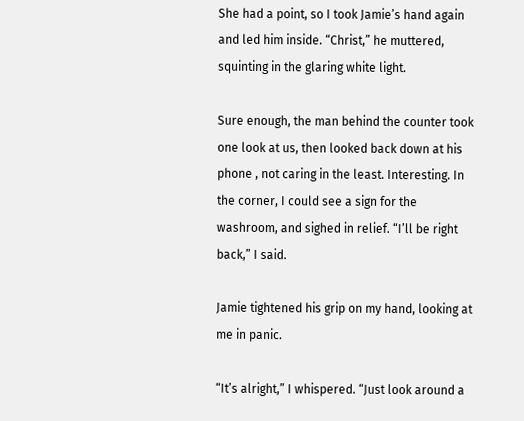She had a point, so I took Jamie’s hand again and led him inside. “Christ,” he muttered, squinting in the glaring white light.

Sure enough, the man behind the counter took one look at us, then looked back down at his phone , not caring in the least. Interesting. In the corner, I could see a sign for the washroom, and sighed in relief. “I’ll be right back,” I said.

Jamie tightened his grip on my hand, looking at me in panic.

“It’s alright,” I whispered. “Just look around a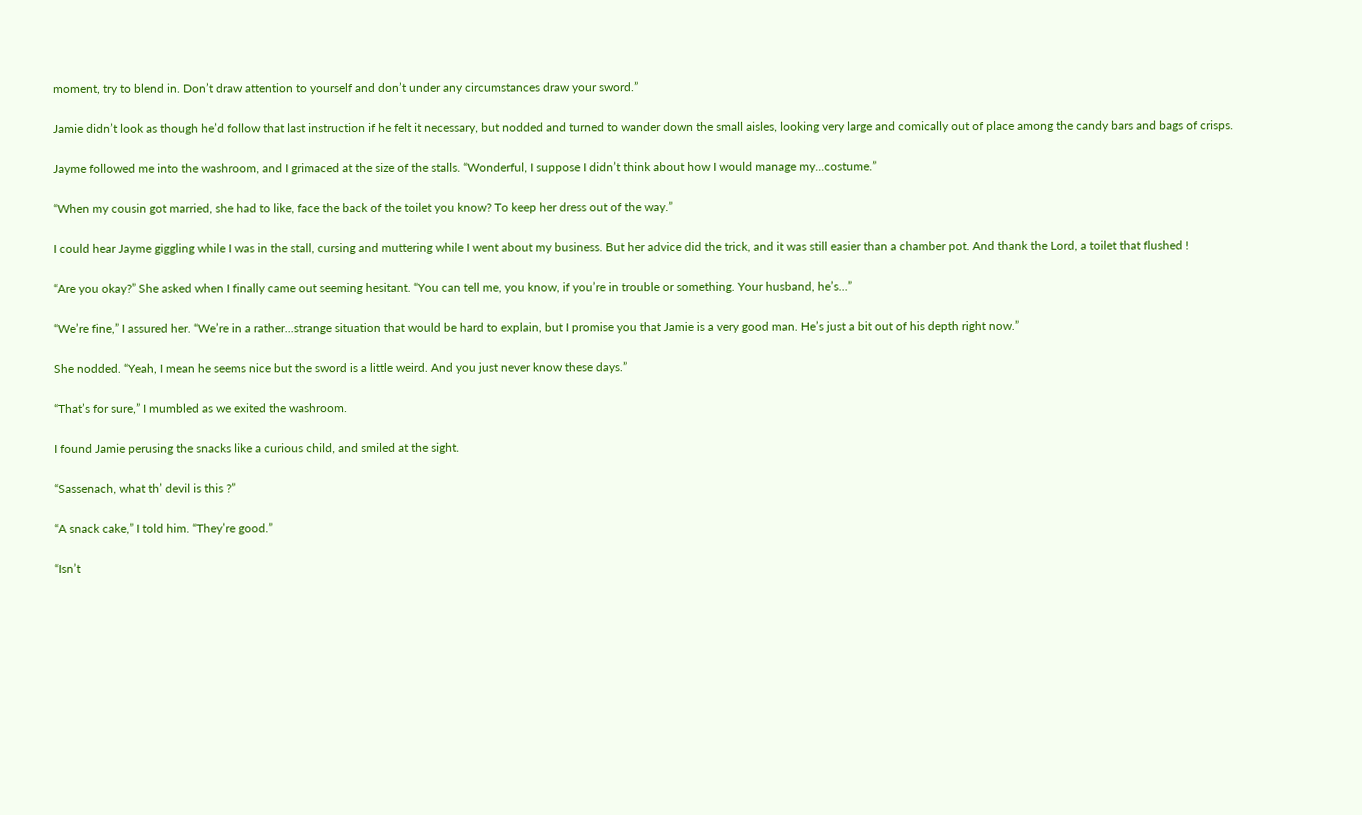moment, try to blend in. Don’t draw attention to yourself and don’t under any circumstances draw your sword.”

Jamie didn’t look as though he’d follow that last instruction if he felt it necessary, but nodded and turned to wander down the small aisles, looking very large and comically out of place among the candy bars and bags of crisps.

Jayme followed me into the washroom, and I grimaced at the size of the stalls. “Wonderful, I suppose I didn’t think about how I would manage my...costume.”

“When my cousin got married, she had to like, face the back of the toilet you know? To keep her dress out of the way.”

I could hear Jayme giggling while I was in the stall, cursing and muttering while I went about my business. But her advice did the trick, and it was still easier than a chamber pot. And thank the Lord, a toilet that flushed !

“Are you okay?” She asked when I finally came out seeming hesitant. “You can tell me, you know, if you’re in trouble or something. Your husband, he’s…”

“We’re fine,” I assured her. “We’re in a rather...strange situation that would be hard to explain, but I promise you that Jamie is a very good man. He’s just a bit out of his depth right now.”

She nodded. “Yeah, I mean he seems nice but the sword is a little weird. And you just never know these days.”

“That’s for sure,” I mumbled as we exited the washroom.

I found Jamie perusing the snacks like a curious child, and smiled at the sight.

“Sassenach, what th’ devil is this ?”

“A snack cake,” I told him. “They’re good.”

“Isn’t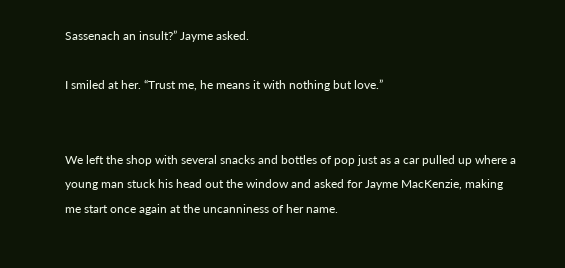Sassenach an insult?” Jayme asked.

I smiled at her. “Trust me, he means it with nothing but love.”


We left the shop with several snacks and bottles of pop just as a car pulled up where a young man stuck his head out the window and asked for Jayme MacKenzie, making me start once again at the uncanniness of her name.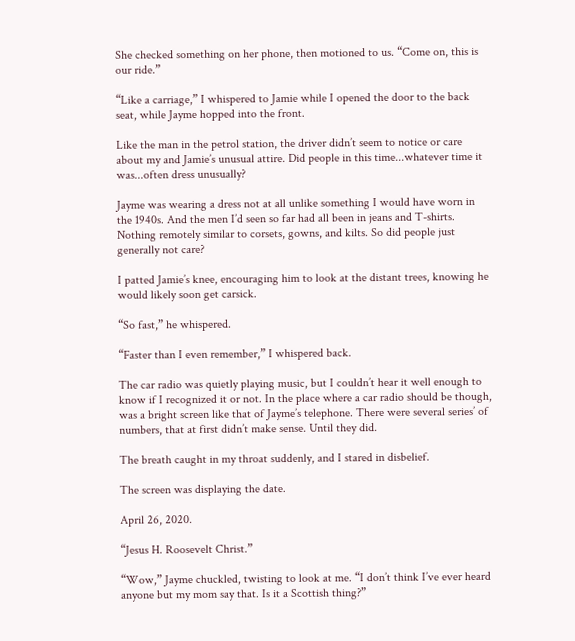She checked something on her phone, then motioned to us. “Come on, this is our ride.”

“Like a carriage,” I whispered to Jamie while I opened the door to the back seat, while Jayme hopped into the front.

Like the man in the petrol station, the driver didn’t seem to notice or care about my and Jamie’s unusual attire. Did people in this time...whatever time it was...often dress unusually?

Jayme was wearing a dress not at all unlike something I would have worn in the 1940s. And the men I’d seen so far had all been in jeans and T-shirts. Nothing remotely similar to corsets, gowns, and kilts. So did people just generally not care?

I patted Jamie’s knee, encouraging him to look at the distant trees, knowing he would likely soon get carsick.

“So fast,” he whispered.

“Faster than I even remember,” I whispered back.

The car radio was quietly playing music, but I couldn’t hear it well enough to know if I recognized it or not. In the place where a car radio should be though, was a bright screen like that of Jayme’s telephone. There were several series’ of numbers, that at first didn’t make sense. Until they did.

The breath caught in my throat suddenly, and I stared in disbelief.

The screen was displaying the date.

April 26, 2020.

“Jesus H. Roosevelt Christ.”

“Wow,” Jayme chuckled, twisting to look at me. “I don’t think I’ve ever heard anyone but my mom say that. Is it a Scottish thing?”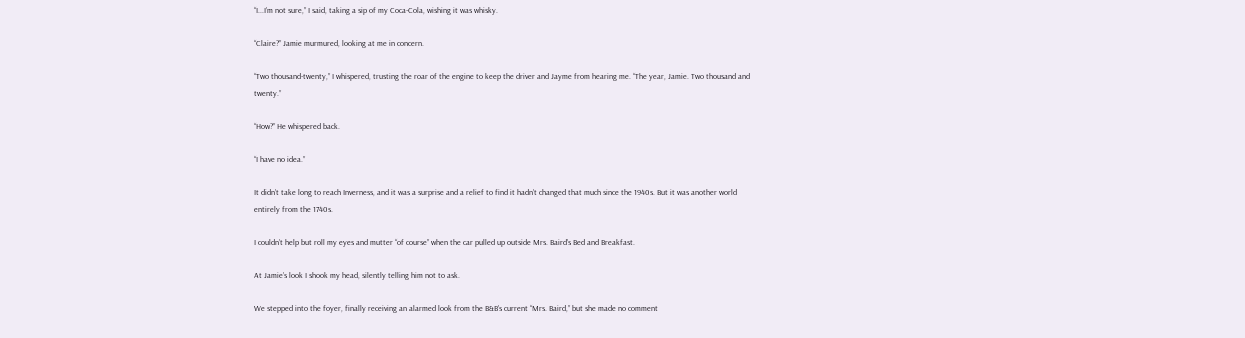“I...I’m not sure,” I said, taking a sip of my Coca-Cola, wishing it was whisky.

“Claire?” Jamie murmured, looking at me in concern.

“Two thousand-twenty,” I whispered, trusting the roar of the engine to keep the driver and Jayme from hearing me. “The year, Jamie. Two thousand and twenty.”

“How?” He whispered back.

“I have no idea.”

It didn’t take long to reach Inverness, and it was a surprise and a relief to find it hadn’t changed that much since the 1940s. But it was another world entirely from the 1740s.

I couldn’t help but roll my eyes and mutter “of course” when the car pulled up outside Mrs. Baird’s Bed and Breakfast.

At Jamie’s look I shook my head, silently telling him not to ask.

We stepped into the foyer, finally receiving an alarmed look from the B&B’s current “Mrs. Baird,” but she made no comment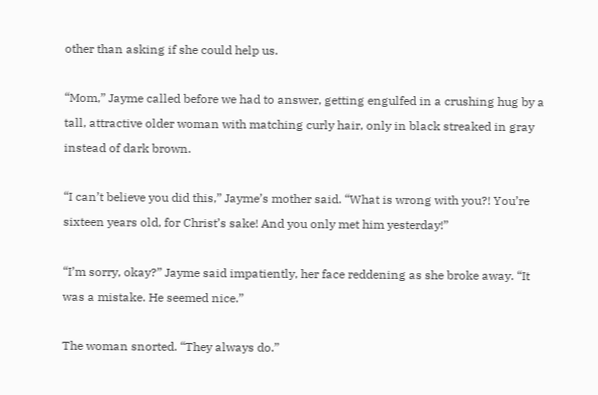other than asking if she could help us.

“Mom,” Jayme called before we had to answer, getting engulfed in a crushing hug by a tall, attractive older woman with matching curly hair, only in black streaked in gray instead of dark brown.

“I can’t believe you did this,” Jayme’s mother said. “What is wrong with you?! You’re sixteen years old, for Christ’s sake! And you only met him yesterday!”

“I’m sorry, okay?” Jayme said impatiently, her face reddening as she broke away. “It was a mistake. He seemed nice.”

The woman snorted. “They always do.”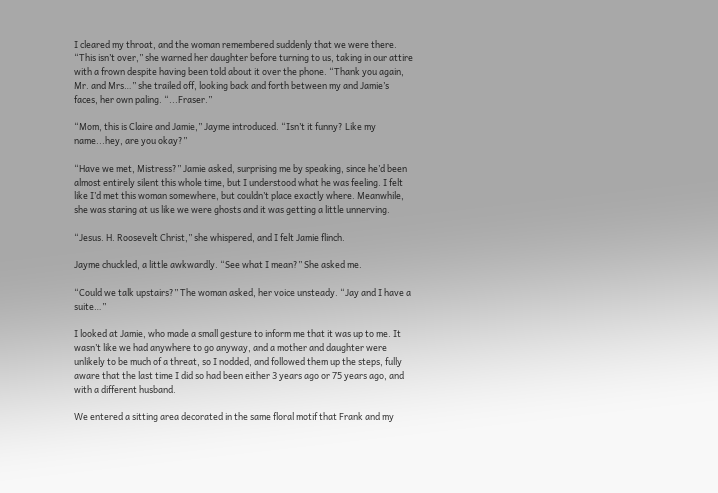I cleared my throat, and the woman remembered suddenly that we were there. “This isn’t over,” she warned her daughter before turning to us, taking in our attire with a frown despite having been told about it over the phone. “Thank you again, Mr. and Mrs…” she trailed off, looking back and forth between my and Jamie’s faces, her own paling. “...Fraser.”

“Mom, this is Claire and Jamie,” Jayme introduced. “Isn’t it funny? Like my name...hey, are you okay?”

“Have we met, Mistress?” Jamie asked, surprising me by speaking, since he’d been almost entirely silent this whole time, but I understood what he was feeling. I felt like I’d met this woman somewhere, but couldn’t place exactly where. Meanwhile, she was staring at us like we were ghosts and it was getting a little unnerving.

“Jesus. H. Roosevelt Christ,” she whispered, and I felt Jamie flinch.

Jayme chuckled, a little awkwardly. “See what I mean?” She asked me.

“Could we talk upstairs?” The woman asked, her voice unsteady. “Jay and I have a suite…”

I looked at Jamie, who made a small gesture to inform me that it was up to me. It wasn’t like we had anywhere to go anyway, and a mother and daughter were unlikely to be much of a threat, so I nodded, and followed them up the steps, fully aware that the last time I did so had been either 3 years ago or 75 years ago, and with a different husband.

We entered a sitting area decorated in the same floral motif that Frank and my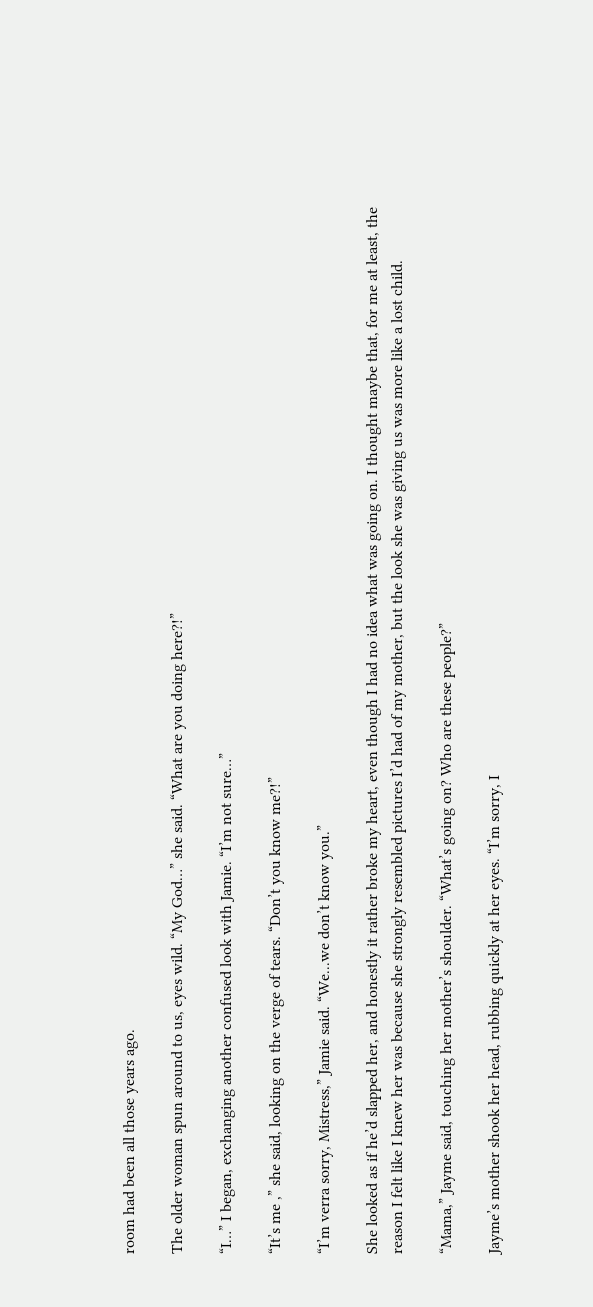room had been all those years ago.

The older woman spun around to us, eyes wild. “My God…” she said. “What are you doing here?!”

“I…” I began, exchanging another confused look with Jamie. “I’m not sure…”

“It’s me ,” she said, looking on the verge of tears. “Don’t you know me?!”

“I’m verra sorry, Mistress,” Jamie said. “We...we don’t know you.”

She looked as if he’d slapped her, and honestly it rather broke my heart, even though I had no idea what was going on. I thought maybe that, for me at least, the reason I felt like I knew her was because she strongly resembled pictures I’d had of my mother, but the look she was giving us was more like a lost child.

“Mama,” Jayme said, touching her mother’s shoulder. “What’s going on? Who are these people?”

Jayme’s mother shook her head, rubbing quickly at her eyes. “I’m sorry, I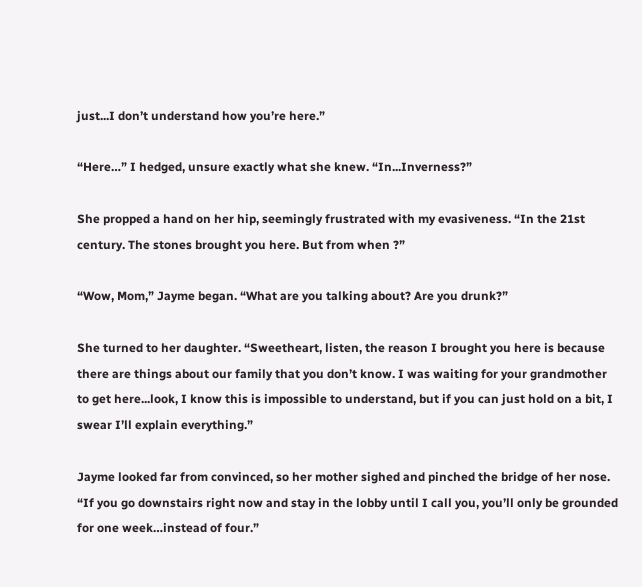just...I don’t understand how you’re here.”

“Here…” I hedged, unsure exactly what she knew. “In...Inverness?”

She propped a hand on her hip, seemingly frustrated with my evasiveness. “In the 21st century. The stones brought you here. But from when ?”

“Wow, Mom,” Jayme began. “What are you talking about? Are you drunk?”

She turned to her daughter. “Sweetheart, listen, the reason I brought you here is because there are things about our family that you don’t know. I was waiting for your grandmother to get here...look, I know this is impossible to understand, but if you can just hold on a bit, I swear I’ll explain everything.”

Jayme looked far from convinced, so her mother sighed and pinched the bridge of her nose. “If you go downstairs right now and stay in the lobby until I call you, you’ll only be grounded for one week…instead of four.”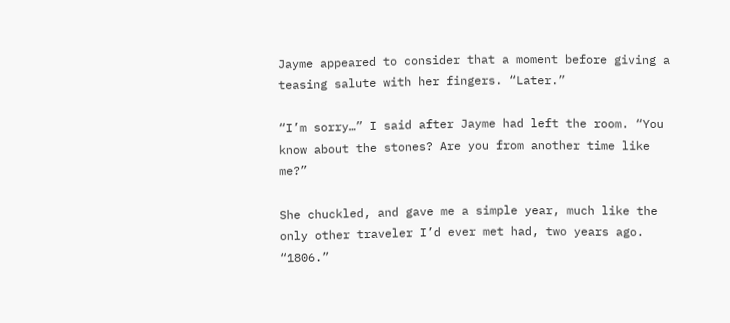Jayme appeared to consider that a moment before giving a teasing salute with her fingers. “Later.”

“I’m sorry…” I said after Jayme had left the room. “You know about the stones? Are you from another time like me?”

She chuckled, and gave me a simple year, much like the only other traveler I’d ever met had, two years ago. “1806.”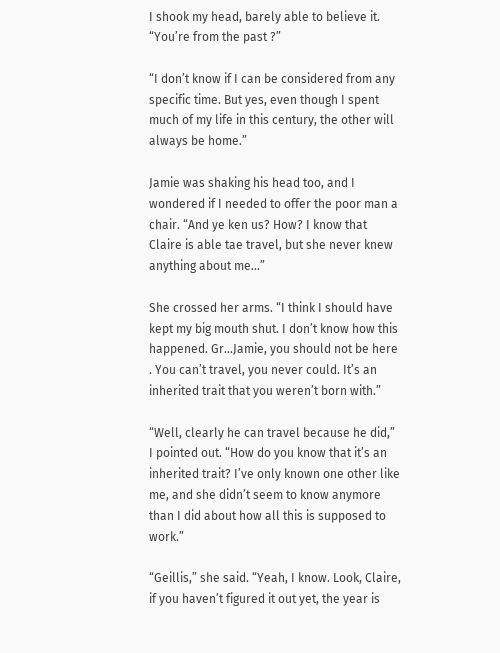I shook my head, barely able to believe it. “You’re from the past ?”

“I don’t know if I can be considered from any specific time. But yes, even though I spent much of my life in this century, the other will always be home.”

Jamie was shaking his head too, and I wondered if I needed to offer the poor man a chair. “And ye ken us? How? I know that Claire is able tae travel, but she never knew anything about me…”

She crossed her arms. “I think I should have kept my big mouth shut. I don’t know how this happened. Gr...Jamie, you should not be here . You can’t travel, you never could. It’s an inherited trait that you weren’t born with.”

“Well, clearly he can travel because he did,” I pointed out. “How do you know that it’s an inherited trait? I’ve only known one other like me, and she didn’t seem to know anymore than I did about how all this is supposed to work.”

“Geillis,” she said. “Yeah, I know. Look, Claire, if you haven’t figured it out yet, the year is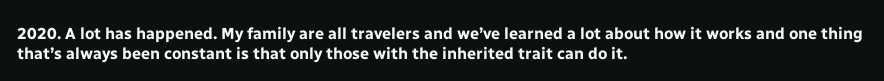2020. A lot has happened. My family are all travelers and we’ve learned a lot about how it works and one thing that’s always been constant is that only those with the inherited trait can do it.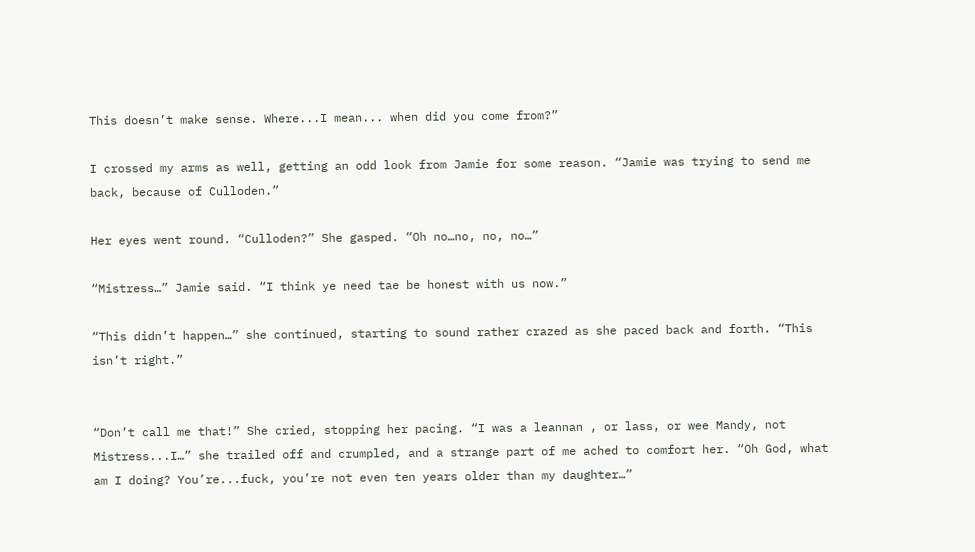This doesn’t make sense. Where...I mean... when did you come from?”

I crossed my arms as well, getting an odd look from Jamie for some reason. “Jamie was trying to send me back, because of Culloden.”

Her eyes went round. “Culloden?” She gasped. “Oh no…no, no, no…”

“Mistress…” Jamie said. “I think ye need tae be honest with us now.”

“This didn’t happen…” she continued, starting to sound rather crazed as she paced back and forth. “This isn’t right.”


“Don’t call me that!” She cried, stopping her pacing. “I was a leannan , or lass, or wee Mandy, not Mistress...I…” she trailed off and crumpled, and a strange part of me ached to comfort her. “Oh God, what am I doing? You’re...fuck, you’re not even ten years older than my daughter…”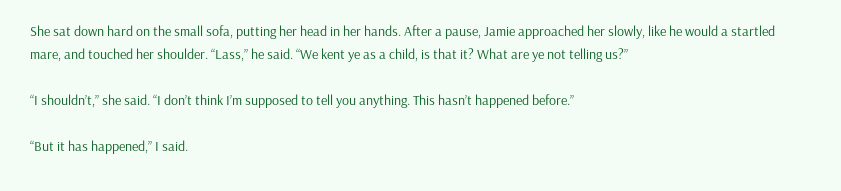She sat down hard on the small sofa, putting her head in her hands. After a pause, Jamie approached her slowly, like he would a startled mare, and touched her shoulder. “Lass,” he said. “We kent ye as a child, is that it? What are ye not telling us?”

“I shouldn’t,” she said. “I don’t think I’m supposed to tell you anything. This hasn’t happened before.”

“But it has happened,” I said.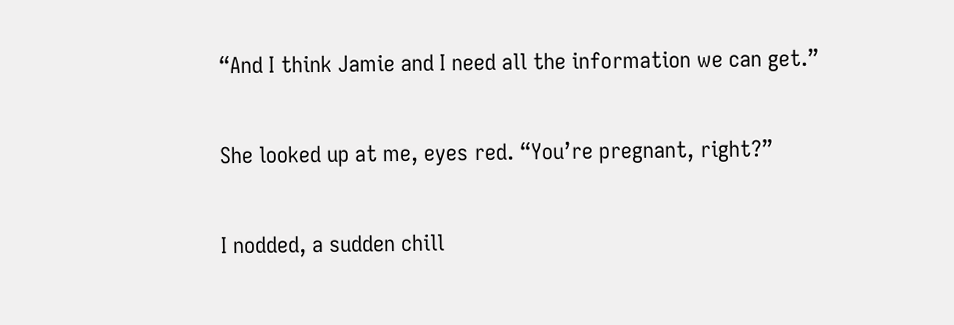“And I think Jamie and I need all the information we can get.”

She looked up at me, eyes red. “You’re pregnant, right?”

I nodded, a sudden chill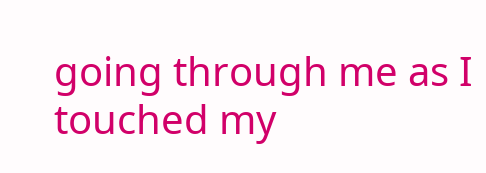going through me as I touched my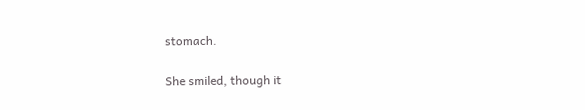stomach.

She smiled, though it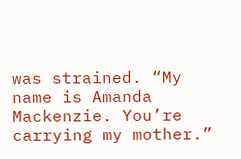was strained. “My name is Amanda Mackenzie. You’re carrying my mother.”